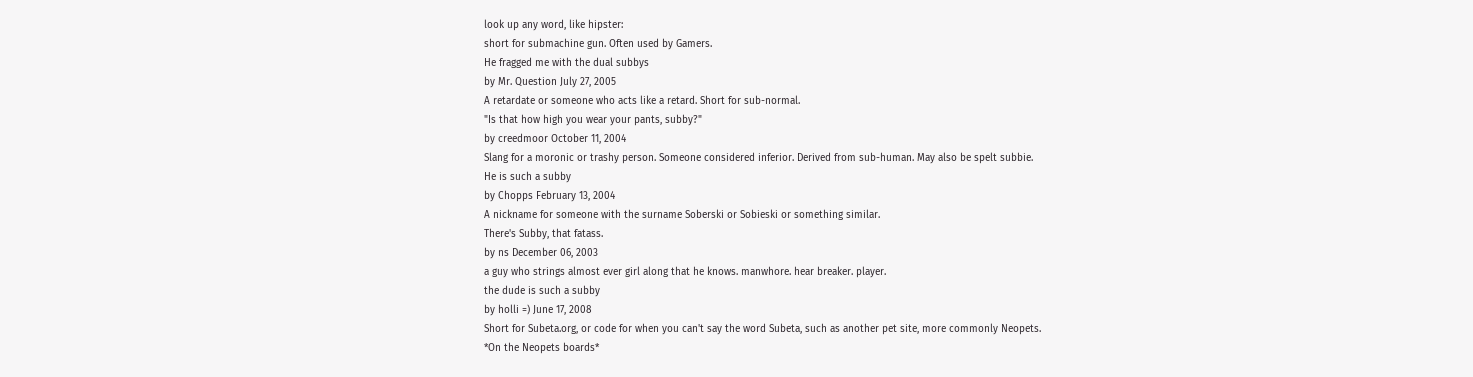look up any word, like hipster:
short for submachine gun. Often used by Gamers.
He fragged me with the dual subbys
by Mr. Question July 27, 2005
A retardate or someone who acts like a retard. Short for sub-normal.
"Is that how high you wear your pants, subby?"
by creedmoor October 11, 2004
Slang for a moronic or trashy person. Someone considered inferior. Derived from sub-human. May also be spelt subbie.
He is such a subby
by Chopps February 13, 2004
A nickname for someone with the surname Soberski or Sobieski or something similar.
There's Subby, that fatass.
by ns December 06, 2003
a guy who strings almost ever girl along that he knows. manwhore. hear breaker. player.
the dude is such a subby
by holli =) June 17, 2008
Short for Subeta.org, or code for when you can't say the word Subeta, such as another pet site, more commonly Neopets.
*On the Neopets boards*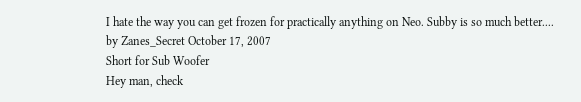I hate the way you can get frozen for practically anything on Neo. Subby is so much better....
by Zanes_Secret October 17, 2007
Short for Sub Woofer
Hey man, check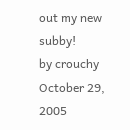out my new subby!
by crouchy October 29, 2005